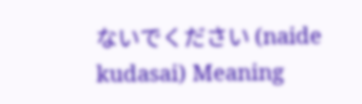ないでください (naide kudasai) Meaning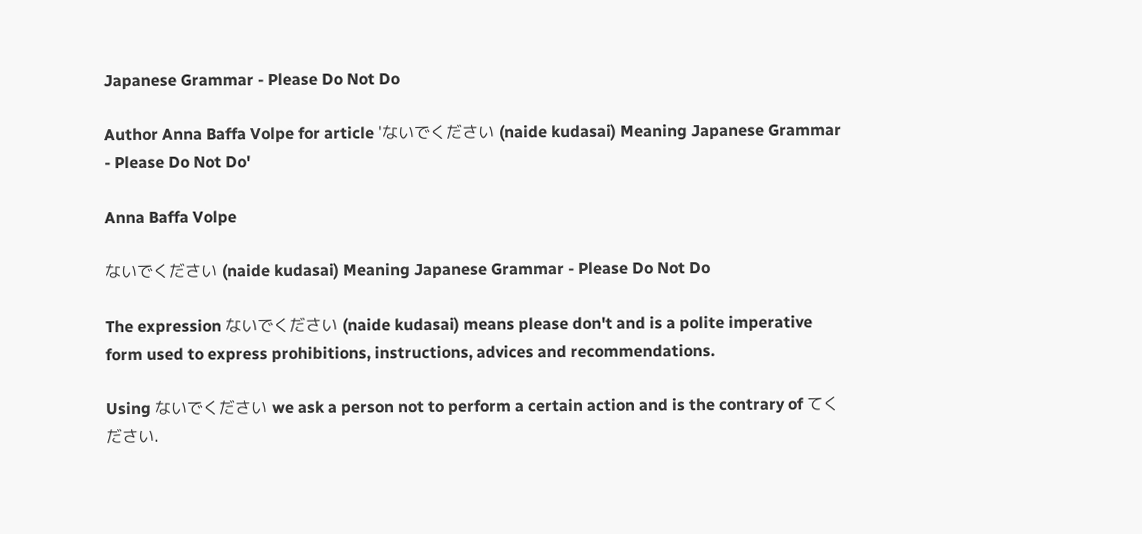Japanese Grammar - Please Do Not Do

Author Anna Baffa Volpe for article 'ないでください (naide kudasai) Meaning Japanese Grammar - Please Do Not Do'

Anna Baffa Volpe

ないでください (naide kudasai) Meaning Japanese Grammar - Please Do Not Do

The expression ないでください (naide kudasai) means please don't and is a polite imperative form used to express prohibitions, instructions, advices and recommendations.

Using ないでください we ask a person not to perform a certain action and is the contrary of てください.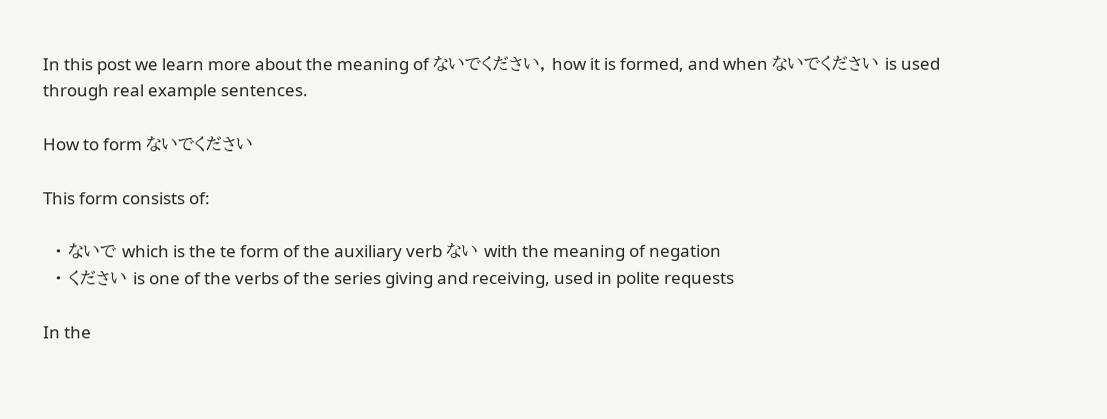In this post we learn more about the meaning of ないでください, how it is formed, and when ないでください is used through real example sentences.

How to form ないでください

This form consists of:

  • ないで which is the te form of the auxiliary verb ない with the meaning of negation
  • ください is one of the verbs of the series giving and receiving, used in polite requests

In the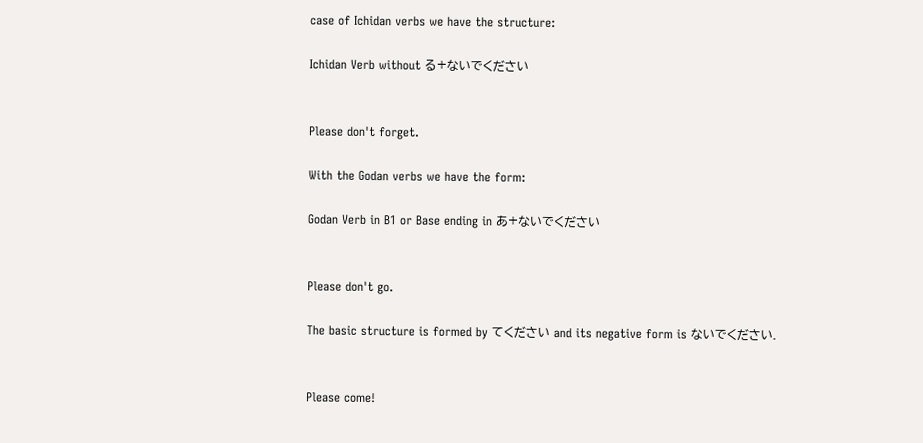case of Ichidan verbs we have the structure:

Ichidan Verb without る+ないでください


Please don't forget.

With the Godan verbs we have the form:

Godan Verb in B1 or Base ending in あ+ないでください


Please don't go.

The basic structure is formed by てください and its negative form is ないでください.


Please come!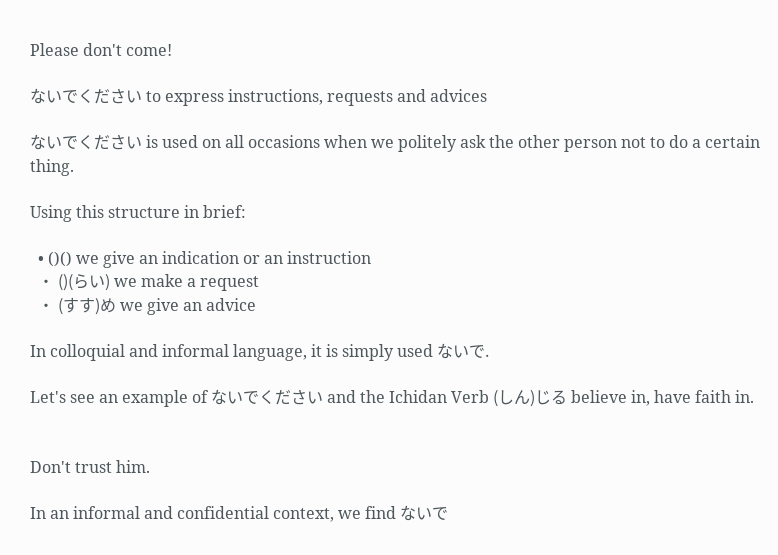Please don't come!

ないでください to express instructions, requests and advices

ないでください is used on all occasions when we politely ask the other person not to do a certain thing.

Using this structure in brief:

  • ()() we give an indication or an instruction
  • ()(らい) we make a request
  • (すす)め we give an advice

In colloquial and informal language, it is simply used ないで.

Let's see an example of ないでください and the Ichidan Verb (しん)じる believe in, have faith in.


Don't trust him.

In an informal and confidential context, we find ないで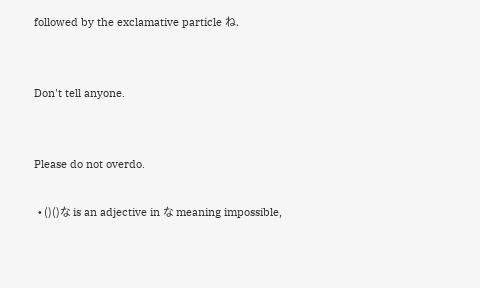followed by the exclamative particle ね.


Don't tell anyone.


Please do not overdo.

  • ()()な is an adjective in な meaning impossible,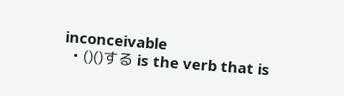inconceivable
  • ()()する is the verb that is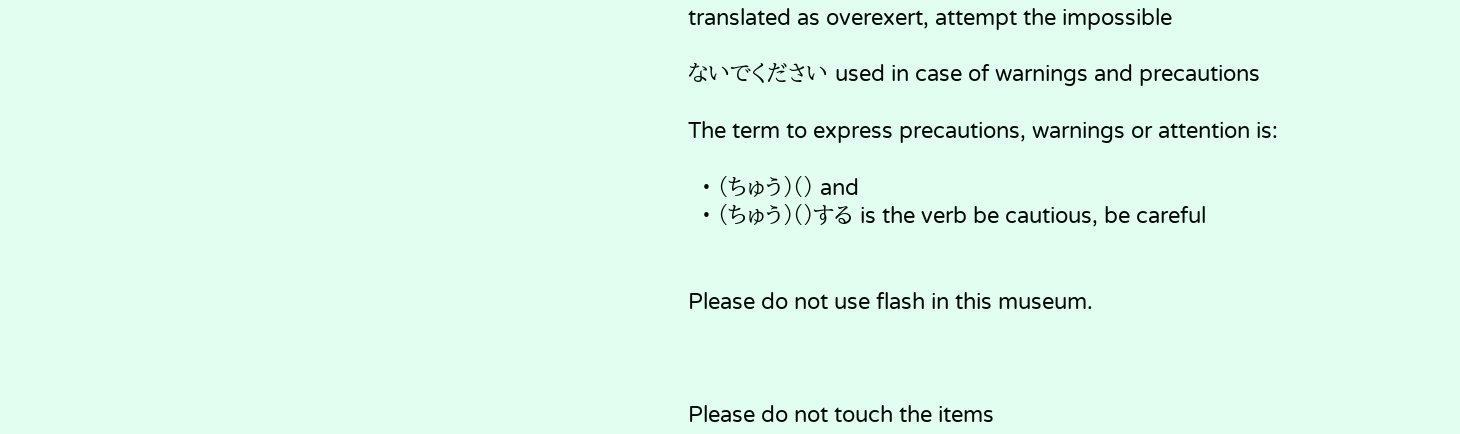translated as overexert, attempt the impossible

ないでください used in case of warnings and precautions

The term to express precautions, warnings or attention is:

  • (ちゅう)() and
  • (ちゅう)()する is the verb be cautious, be careful


Please do not use flash in this museum.



Please do not touch the items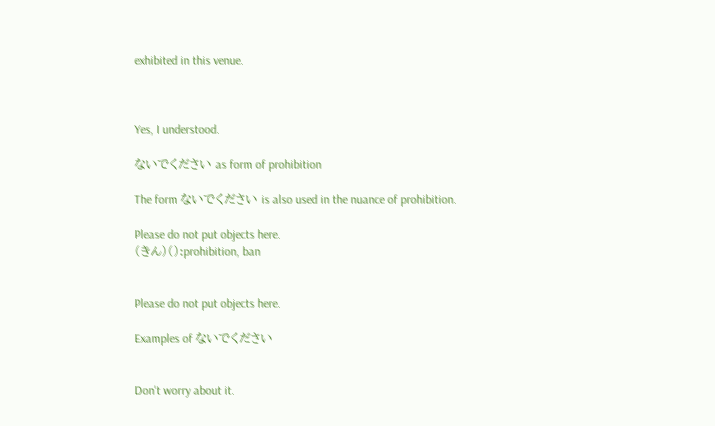exhibited in this venue.



Yes, I understood.

ないでください as form of prohibition

The form ないでください is also used in the nuance of prohibition.

Please do not put objects here.
(きん)():prohibition, ban


Please do not put objects here.

Examples of ないでください


Don't worry about it.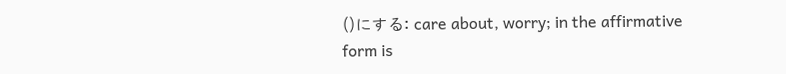()にする: care about, worry; in the affirmative form is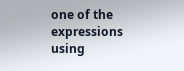one of the expressions using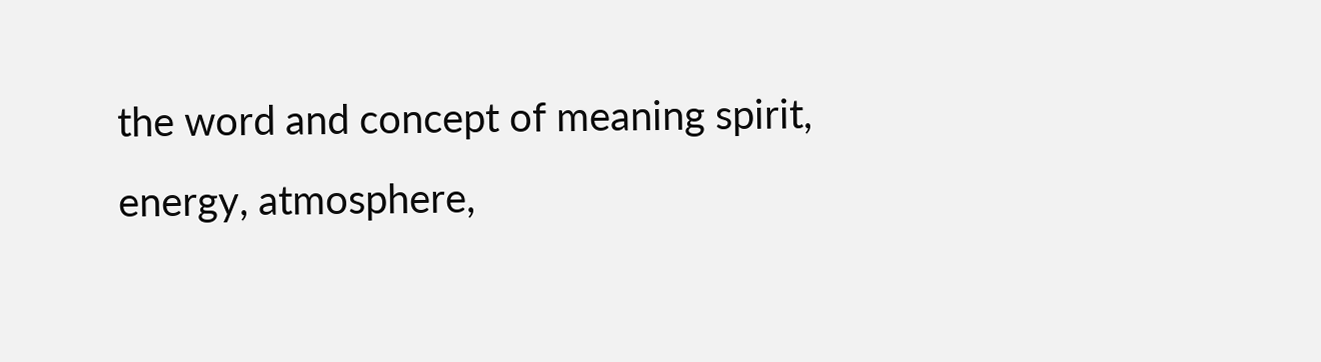the word and concept of meaning spirit, energy, atmosphere,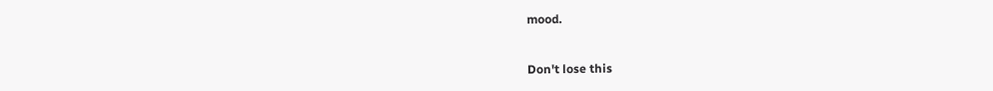mood.


Don't lose this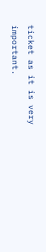ticket as it is very important.